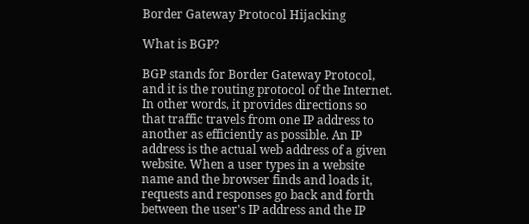Border Gateway Protocol Hijacking

What is BGP?

BGP stands for Border Gateway Protocol, and it is the routing protocol of the Internet. In other words, it provides directions so that traffic travels from one IP address to another as efficiently as possible. An IP address is the actual web address of a given website. When a user types in a website name and the browser finds and loads it, requests and responses go back and forth between the user's IP address and the IP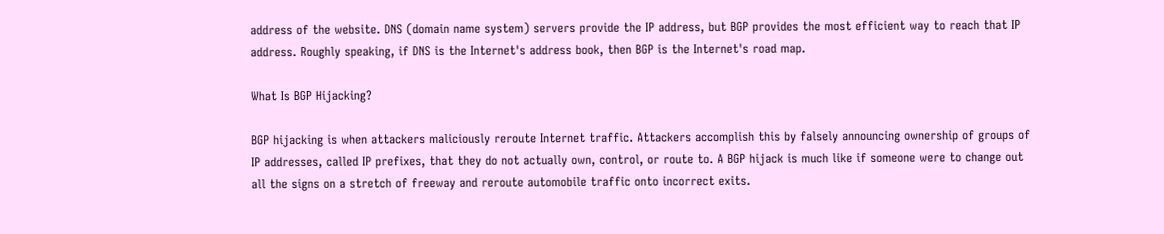address of the website. DNS (domain name system) servers provide the IP address, but BGP provides the most efficient way to reach that IP address. Roughly speaking, if DNS is the Internet's address book, then BGP is the Internet's road map.

What Is BGP Hijacking?

BGP hijacking is when attackers maliciously reroute Internet traffic. Attackers accomplish this by falsely announcing ownership of groups of IP addresses, called IP prefixes, that they do not actually own, control, or route to. A BGP hijack is much like if someone were to change out all the signs on a stretch of freeway and reroute automobile traffic onto incorrect exits.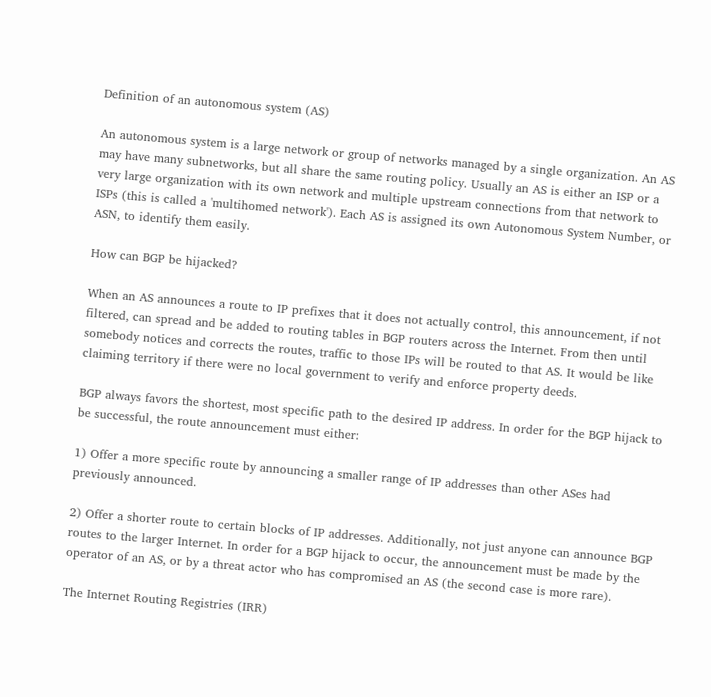Definition of an autonomous system (AS)

An autonomous system is a large network or group of networks managed by a single organization. An AS may have many subnetworks, but all share the same routing policy. Usually an AS is either an ISP or a very large organization with its own network and multiple upstream connections from that network to ISPs (this is called a 'multihomed network'). Each AS is assigned its own Autonomous System Number, or ASN, to identify them easily.

How can BGP be hijacked?

When an AS announces a route to IP prefixes that it does not actually control, this announcement, if not filtered, can spread and be added to routing tables in BGP routers across the Internet. From then until somebody notices and corrects the routes, traffic to those IPs will be routed to that AS. It would be like claiming territory if there were no local government to verify and enforce property deeds.

BGP always favors the shortest, most specific path to the desired IP address. In order for the BGP hijack to be successful, the route announcement must either:

1) Offer a more specific route by announcing a smaller range of IP addresses than other ASes had previously announced.

2) Offer a shorter route to certain blocks of IP addresses. Additionally, not just anyone can announce BGP routes to the larger Internet. In order for a BGP hijack to occur, the announcement must be made by the operator of an AS, or by a threat actor who has compromised an AS (the second case is more rare).

The Internet Routing Registries (IRR)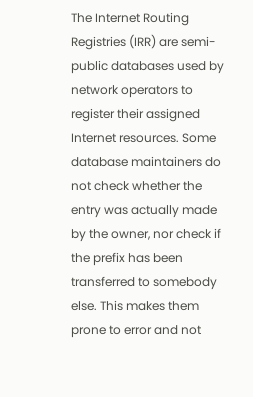The Internet Routing Registries (IRR) are semi-public databases used by network operators to register their assigned Internet resources. Some database maintainers do not check whether the entry was actually made by the owner, nor check if the prefix has been transferred to somebody else. This makes them prone to error and not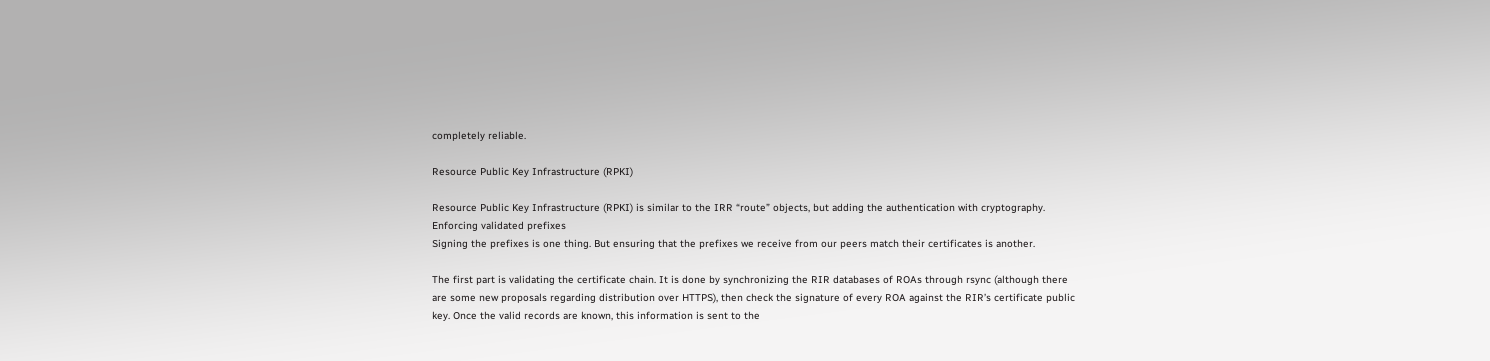completely reliable.

Resource Public Key Infrastructure (RPKI)

Resource Public Key Infrastructure (RPKI) is similar to the IRR “route” objects, but adding the authentication with cryptography.
Enforcing validated prefixes
Signing the prefixes is one thing. But ensuring that the prefixes we receive from our peers match their certificates is another.

The first part is validating the certificate chain. It is done by synchronizing the RIR databases of ROAs through rsync (although there are some new proposals regarding distribution over HTTPS), then check the signature of every ROA against the RIR’s certificate public key. Once the valid records are known, this information is sent to the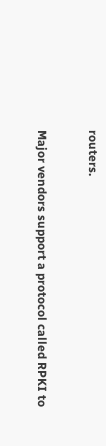routers.

Major vendors support a protocol called RPKI to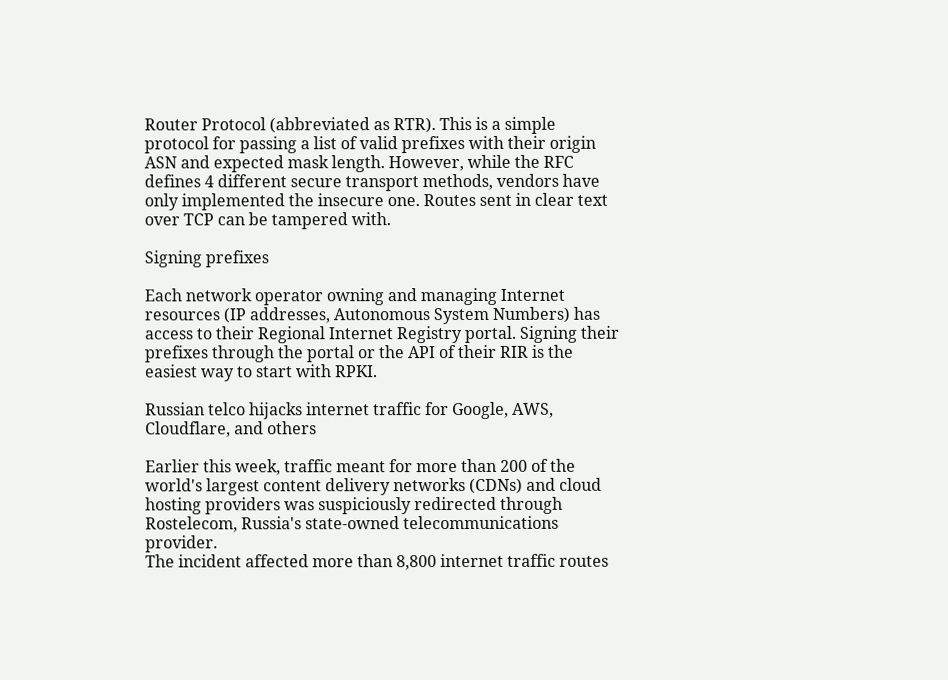Router Protocol (abbreviated as RTR). This is a simple protocol for passing a list of valid prefixes with their origin ASN and expected mask length. However, while the RFC defines 4 different secure transport methods, vendors have only implemented the insecure one. Routes sent in clear text over TCP can be tampered with.

Signing prefixes

Each network operator owning and managing Internet resources (IP addresses, Autonomous System Numbers) has access to their Regional Internet Registry portal. Signing their prefixes through the portal or the API of their RIR is the easiest way to start with RPKI.

Russian telco hijacks internet traffic for Google, AWS, Cloudflare, and others

Earlier this week, traffic meant for more than 200 of the world's largest content delivery networks (CDNs) and cloud hosting providers was suspiciously redirected through Rostelecom, Russia's state-owned telecommunications provider.
The incident affected more than 8,800 internet traffic routes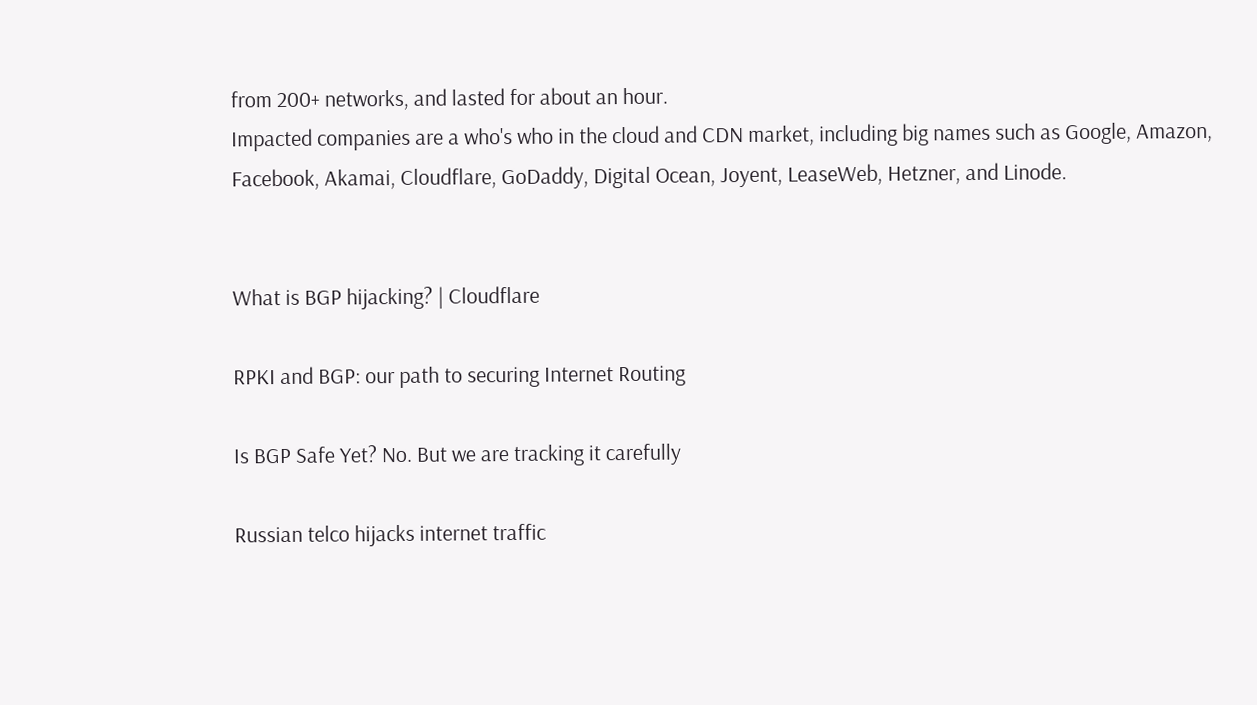from 200+ networks, and lasted for about an hour.
Impacted companies are a who's who in the cloud and CDN market, including big names such as Google, Amazon, Facebook, Akamai, Cloudflare, GoDaddy, Digital Ocean, Joyent, LeaseWeb, Hetzner, and Linode.


What is BGP hijacking? | Cloudflare

RPKI and BGP: our path to securing Internet Routing

Is BGP Safe Yet? No. But we are tracking it carefully

Russian telco hijacks internet traffic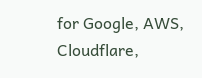for Google, AWS, Cloudflare,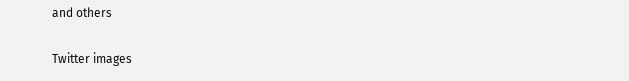and others

Twitter images